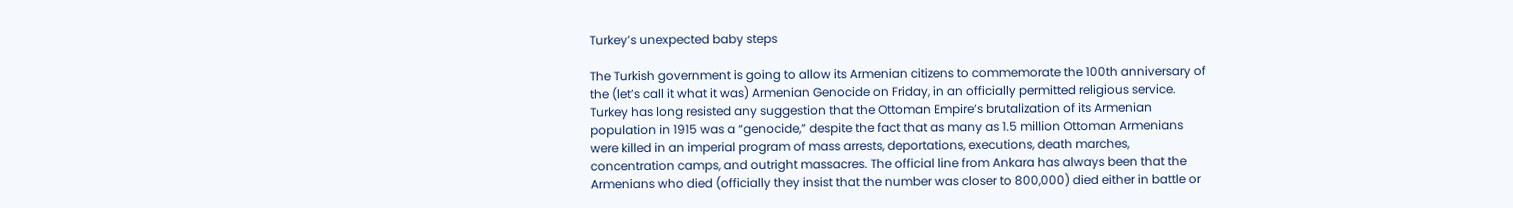Turkey’s unexpected baby steps

The Turkish government is going to allow its Armenian citizens to commemorate the 100th anniversary of the (let’s call it what it was) Armenian Genocide on Friday, in an officially permitted religious service. Turkey has long resisted any suggestion that the Ottoman Empire’s brutalization of its Armenian population in 1915 was a “genocide,” despite the fact that as many as 1.5 million Ottoman Armenians were killed in an imperial program of mass arrests, deportations, executions, death marches, concentration camps, and outright massacres. The official line from Ankara has always been that the Armenians who died (officially they insist that the number was closer to 800,000) died either in battle or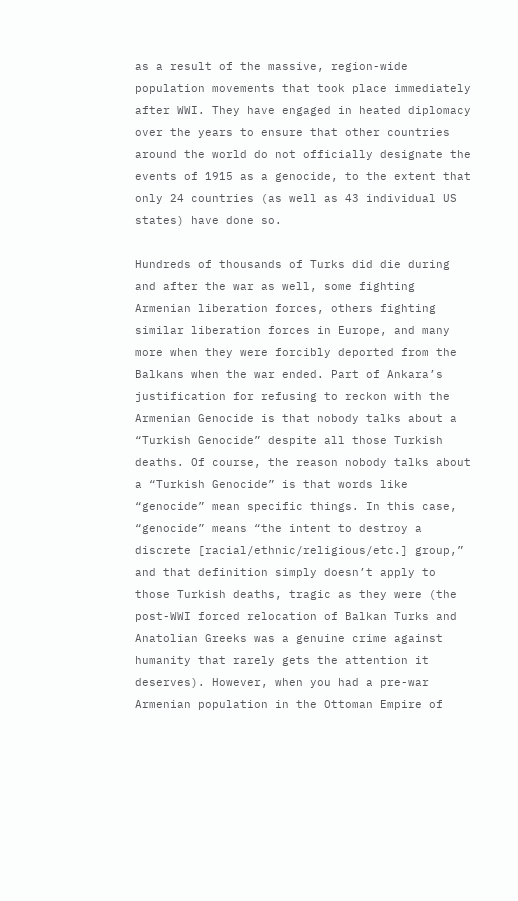as a result of the massive, region-wide population movements that took place immediately after WWI. They have engaged in heated diplomacy over the years to ensure that other countries around the world do not officially designate the events of 1915 as a genocide, to the extent that only 24 countries (as well as 43 individual US states) have done so.

Hundreds of thousands of Turks did die during and after the war as well, some fighting Armenian liberation forces, others fighting similar liberation forces in Europe, and many more when they were forcibly deported from the Balkans when the war ended. Part of Ankara’s justification for refusing to reckon with the Armenian Genocide is that nobody talks about a “Turkish Genocide” despite all those Turkish deaths. Of course, the reason nobody talks about a “Turkish Genocide” is that words like “genocide” mean specific things. In this case, “genocide” means “the intent to destroy a discrete [racial/ethnic/religious/etc.] group,” and that definition simply doesn’t apply to those Turkish deaths, tragic as they were (the post-WWI forced relocation of Balkan Turks and Anatolian Greeks was a genuine crime against humanity that rarely gets the attention it deserves). However, when you had a pre-war Armenian population in the Ottoman Empire of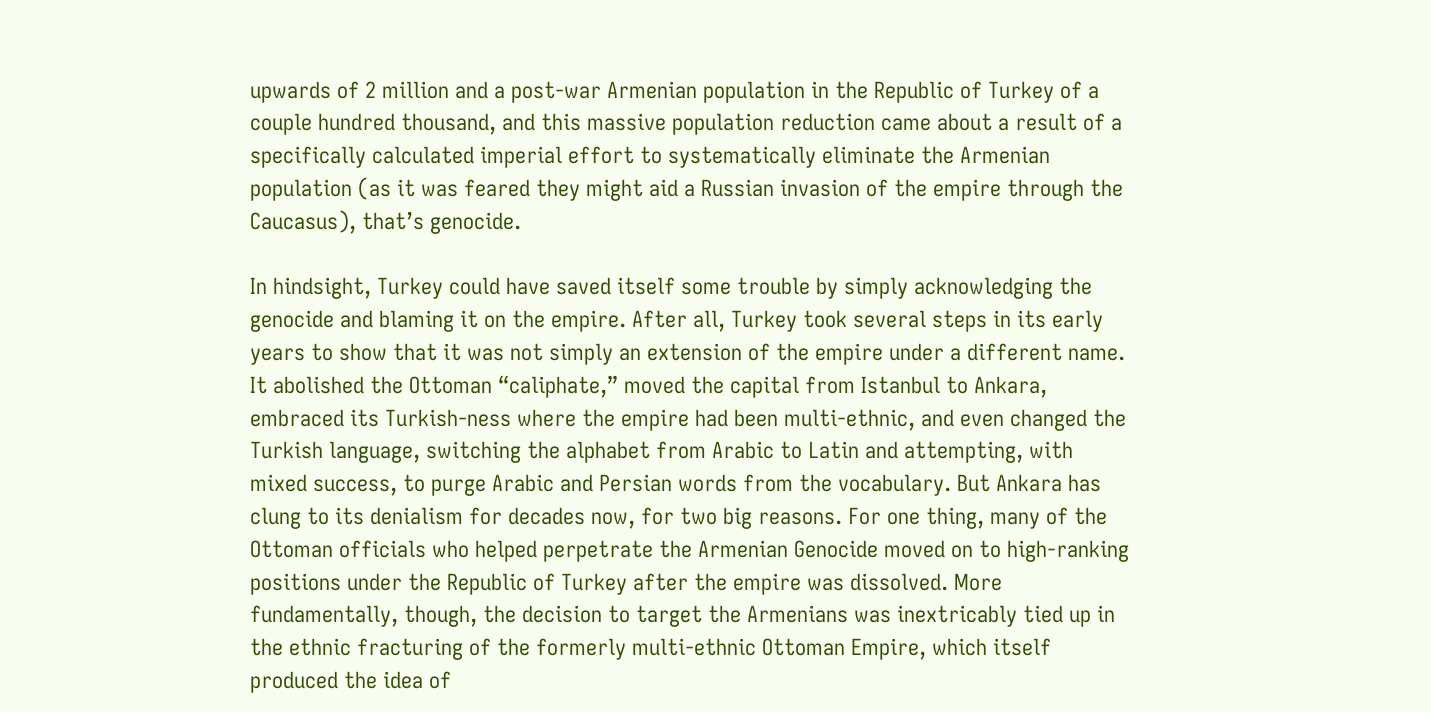upwards of 2 million and a post-war Armenian population in the Republic of Turkey of a couple hundred thousand, and this massive population reduction came about a result of a specifically calculated imperial effort to systematically eliminate the Armenian population (as it was feared they might aid a Russian invasion of the empire through the Caucasus), that’s genocide.

In hindsight, Turkey could have saved itself some trouble by simply acknowledging the genocide and blaming it on the empire. After all, Turkey took several steps in its early years to show that it was not simply an extension of the empire under a different name. It abolished the Ottoman “caliphate,” moved the capital from Istanbul to Ankara, embraced its Turkish-ness where the empire had been multi-ethnic, and even changed the Turkish language, switching the alphabet from Arabic to Latin and attempting, with mixed success, to purge Arabic and Persian words from the vocabulary. But Ankara has clung to its denialism for decades now, for two big reasons. For one thing, many of the Ottoman officials who helped perpetrate the Armenian Genocide moved on to high-ranking positions under the Republic of Turkey after the empire was dissolved. More fundamentally, though, the decision to target the Armenians was inextricably tied up in the ethnic fracturing of the formerly multi-ethnic Ottoman Empire, which itself produced the idea of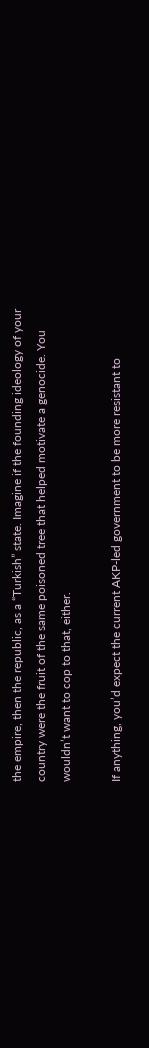the empire, then the republic, as a “Turkish” state. Imagine if the founding ideology of your country were the fruit of the same poisoned tree that helped motivate a genocide. You wouldn’t want to cop to that, either.

If anything, you’d expect the current AKP-led government to be more resistant to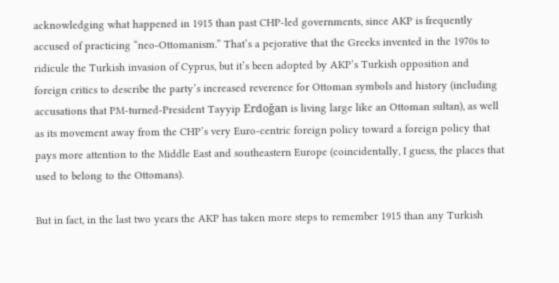acknowledging what happened in 1915 than past CHP-led governments, since AKP is frequently accused of practicing “neo-Ottomanism.” That’s a pejorative that the Greeks invented in the 1970s to ridicule the Turkish invasion of Cyprus, but it’s been adopted by AKP’s Turkish opposition and foreign critics to describe the party’s increased reverence for Ottoman symbols and history (including accusations that PM-turned-President Tayyip Erdoğan is living large like an Ottoman sultan), as well as its movement away from the CHP’s very Euro-centric foreign policy toward a foreign policy that pays more attention to the Middle East and southeastern Europe (coincidentally, I guess, the places that used to belong to the Ottomans).

But in fact, in the last two years the AKP has taken more steps to remember 1915 than any Turkish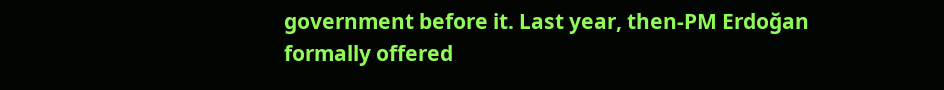government before it. Last year, then-PM Erdoğan formally offered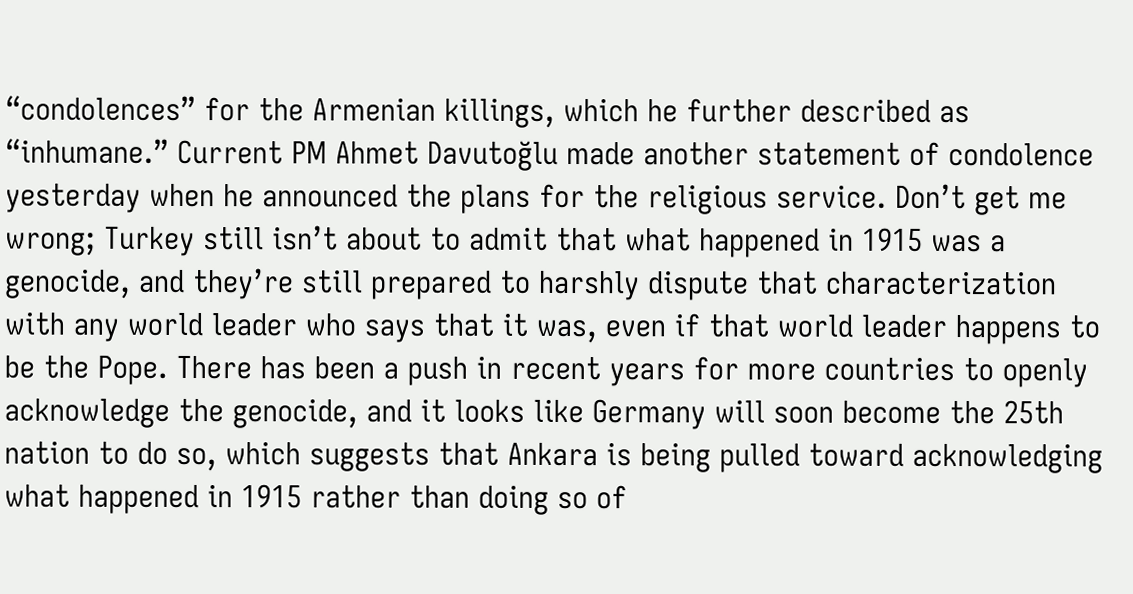“condolences” for the Armenian killings, which he further described as “inhumane.” Current PM Ahmet Davutoğlu made another statement of condolence yesterday when he announced the plans for the religious service. Don’t get me wrong; Turkey still isn’t about to admit that what happened in 1915 was a genocide, and they’re still prepared to harshly dispute that characterization with any world leader who says that it was, even if that world leader happens to be the Pope. There has been a push in recent years for more countries to openly acknowledge the genocide, and it looks like Germany will soon become the 25th nation to do so, which suggests that Ankara is being pulled toward acknowledging what happened in 1915 rather than doing so of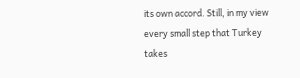its own accord. Still, in my view every small step that Turkey takes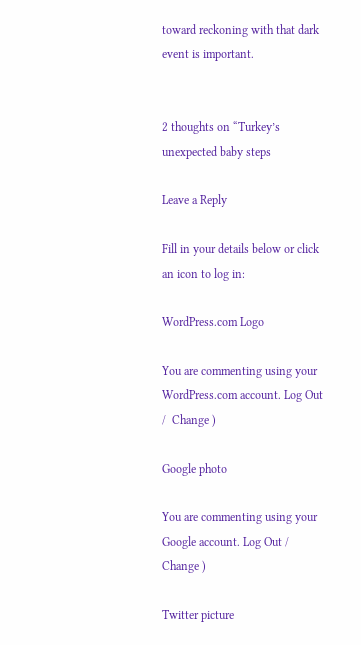toward reckoning with that dark event is important.


2 thoughts on “Turkey’s unexpected baby steps

Leave a Reply

Fill in your details below or click an icon to log in:

WordPress.com Logo

You are commenting using your WordPress.com account. Log Out /  Change )

Google photo

You are commenting using your Google account. Log Out /  Change )

Twitter picture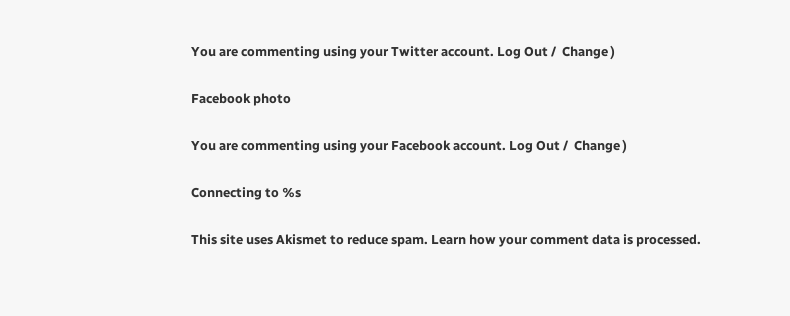You are commenting using your Twitter account. Log Out /  Change )

Facebook photo

You are commenting using your Facebook account. Log Out /  Change )

Connecting to %s

This site uses Akismet to reduce spam. Learn how your comment data is processed.